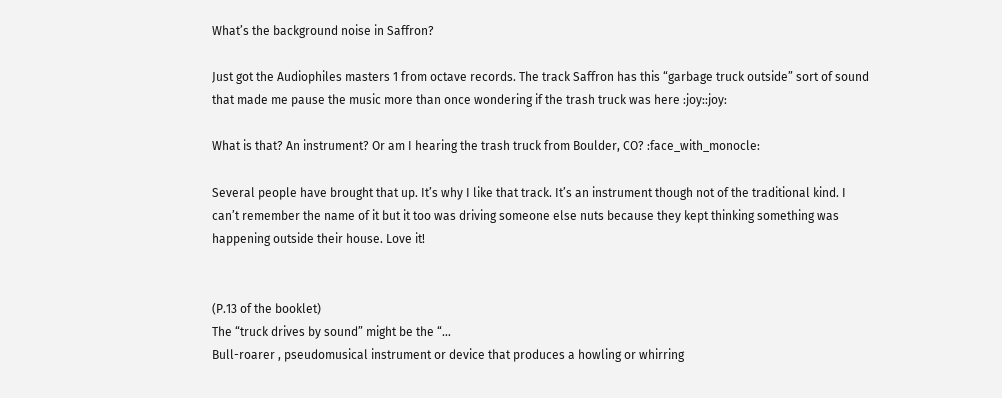What’s the background noise in Saffron?

Just got the Audiophiles masters 1 from octave records. The track Saffron has this “garbage truck outside” sort of sound that made me pause the music more than once wondering if the trash truck was here :joy::joy:

What is that? An instrument? Or am I hearing the trash truck from Boulder, CO? :face_with_monocle:

Several people have brought that up. It’s why I like that track. It’s an instrument though not of the traditional kind. I can’t remember the name of it but it too was driving someone else nuts because they kept thinking something was happening outside their house. Love it!


(P.13 of the booklet)
The “truck drives by sound” might be the “…
Bull-roarer , pseudomusical instrument or device that produces a howling or whirring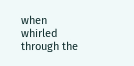when whirled through the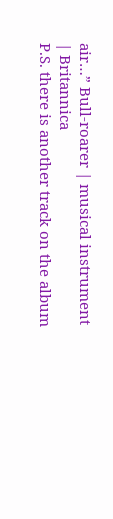air…” Bull-roarer | musical instrument | Britannica
P.S. there is another track on the album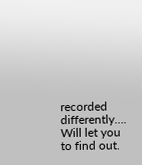recorded differently…. Will let you to find out.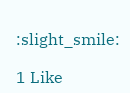:slight_smile:

1 Like